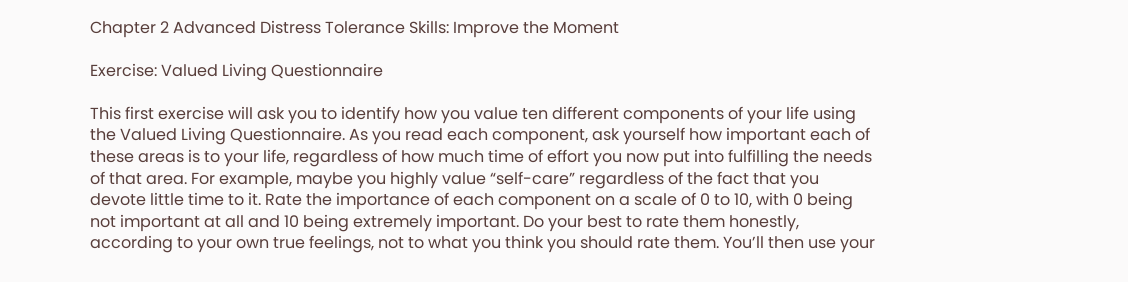Chapter 2 Advanced Distress Tolerance Skills: Improve the Moment

Exercise: Valued Living Questionnaire

This first exercise will ask you to identify how you value ten different components of your life using the Valued Living Questionnaire. As you read each component, ask yourself how important each of these areas is to your life, regardless of how much time of effort you now put into fulfilling the needs of that area. For example, maybe you highly value “self-care” regardless of the fact that you devote little time to it. Rate the importance of each component on a scale of 0 to 10, with 0 being not important at all and 10 being extremely important. Do your best to rate them honestly, according to your own true feelings, not to what you think you should rate them. You’ll then use your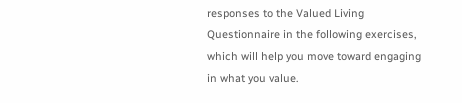responses to the Valued Living Questionnaire in the following exercises, which will help you move toward engaging in what you value.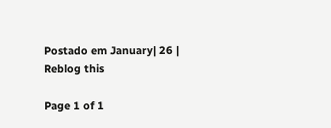Postado em January| 26 | Reblog this

Page 1 of 1